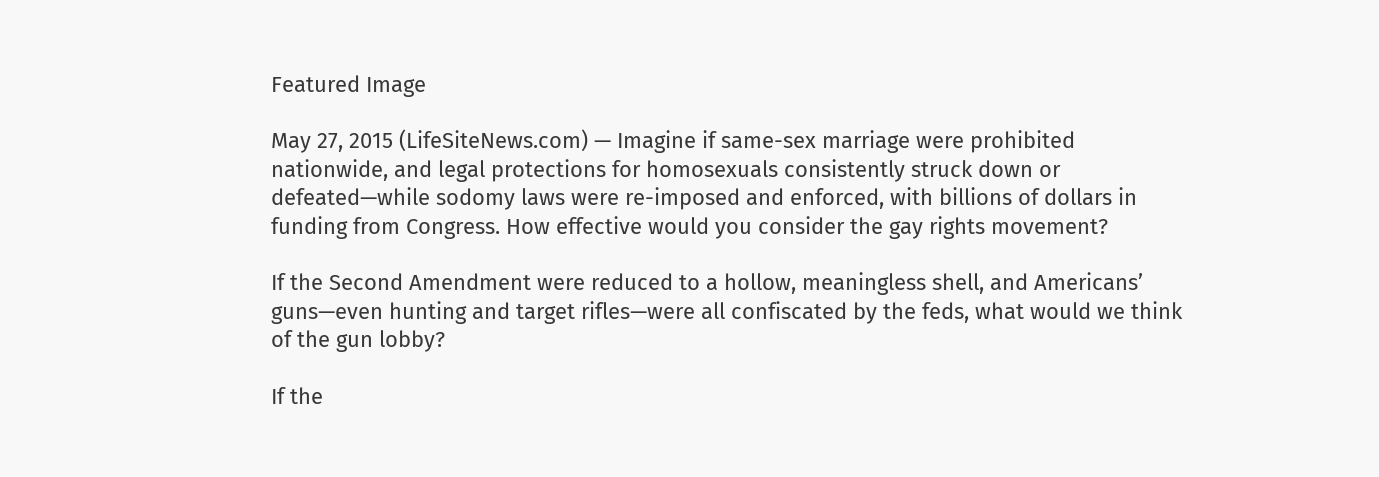Featured Image

May 27, 2015 (LifeSiteNews.com) — Imagine if same-sex marriage were prohibited nationwide, and legal protections for homosexuals consistently struck down or defeated—while sodomy laws were re-imposed and enforced, with billions of dollars in funding from Congress. How effective would you consider the gay rights movement?

If the Second Amendment were reduced to a hollow, meaningless shell, and Americans’ guns—even hunting and target rifles—were all confiscated by the feds, what would we think of the gun lobby?

If the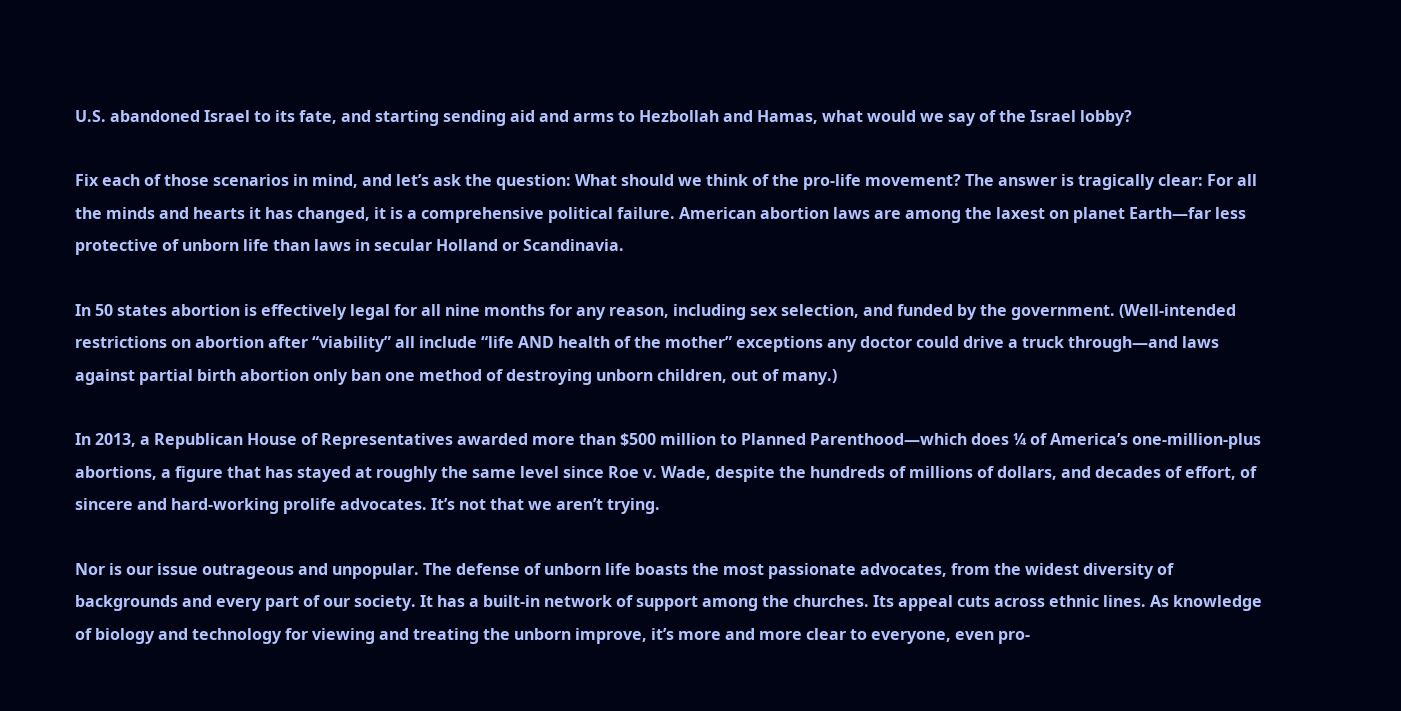U.S. abandoned Israel to its fate, and starting sending aid and arms to Hezbollah and Hamas, what would we say of the Israel lobby?

Fix each of those scenarios in mind, and let’s ask the question: What should we think of the pro-life movement? The answer is tragically clear: For all the minds and hearts it has changed, it is a comprehensive political failure. American abortion laws are among the laxest on planet Earth—far less protective of unborn life than laws in secular Holland or Scandinavia.

In 50 states abortion is effectively legal for all nine months for any reason, including sex selection, and funded by the government. (Well-intended restrictions on abortion after “viability” all include “life AND health of the mother” exceptions any doctor could drive a truck through—and laws against partial birth abortion only ban one method of destroying unborn children, out of many.)

In 2013, a Republican House of Representatives awarded more than $500 million to Planned Parenthood—which does ¼ of America’s one-million-plus abortions, a figure that has stayed at roughly the same level since Roe v. Wade, despite the hundreds of millions of dollars, and decades of effort, of sincere and hard-working prolife advocates. It’s not that we aren’t trying.

Nor is our issue outrageous and unpopular. The defense of unborn life boasts the most passionate advocates, from the widest diversity of backgrounds and every part of our society. It has a built-in network of support among the churches. Its appeal cuts across ethnic lines. As knowledge of biology and technology for viewing and treating the unborn improve, it’s more and more clear to everyone, even pro-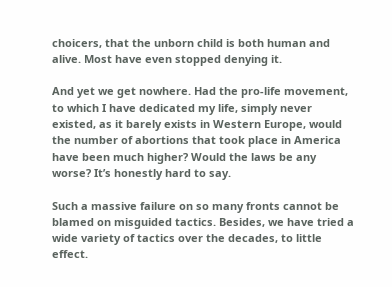choicers, that the unborn child is both human and alive. Most have even stopped denying it.

And yet we get nowhere. Had the pro-life movement, to which I have dedicated my life, simply never existed, as it barely exists in Western Europe, would the number of abortions that took place in America have been much higher? Would the laws be any worse? It’s honestly hard to say.

Such a massive failure on so many fronts cannot be blamed on misguided tactics. Besides, we have tried a wide variety of tactics over the decades, to little effect.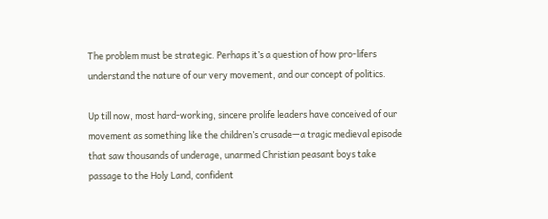The problem must be strategic. Perhaps it’s a question of how pro-lifers understand the nature of our very movement, and our concept of politics.

Up till now, most hard-working, sincere prolife leaders have conceived of our movement as something like the children’s crusade—a tragic medieval episode that saw thousands of underage, unarmed Christian peasant boys take passage to the Holy Land, confident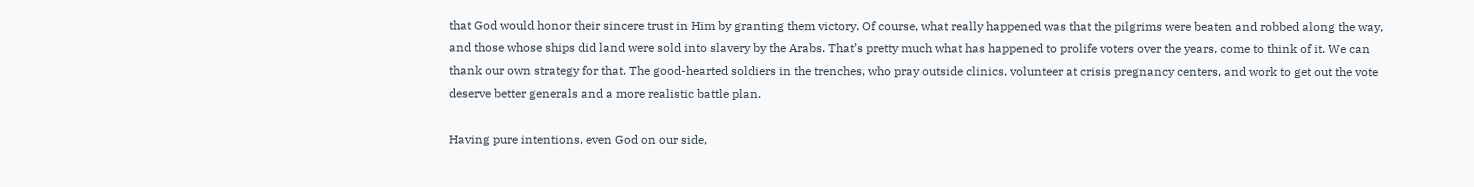that God would honor their sincere trust in Him by granting them victory. Of course, what really happened was that the pilgrims were beaten and robbed along the way, and those whose ships did land were sold into slavery by the Arabs. That’s pretty much what has happened to prolife voters over the years, come to think of it. We can thank our own strategy for that. The good-hearted soldiers in the trenches, who pray outside clinics, volunteer at crisis pregnancy centers, and work to get out the vote deserve better generals and a more realistic battle plan.

Having pure intentions, even God on our side,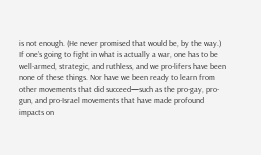is not enough. (He never promised that would be, by the way.) If one’s going to fight in what is actually a war, one has to be well-armed, strategic, and ruthless, and we pro-lifers have been none of these things. Nor have we been ready to learn from other movements that did succeed—such as the pro-gay, pro-gun, and pro-Israel movements that have made profound impacts on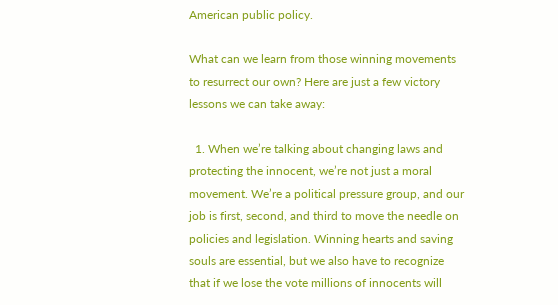American public policy.

What can we learn from those winning movements to resurrect our own? Here are just a few victory lessons we can take away:

  1. When we’re talking about changing laws and protecting the innocent, we’re not just a moral movement. We’re a political pressure group, and our job is first, second, and third to move the needle on policies and legislation. Winning hearts and saving souls are essential, but we also have to recognize that if we lose the vote millions of innocents will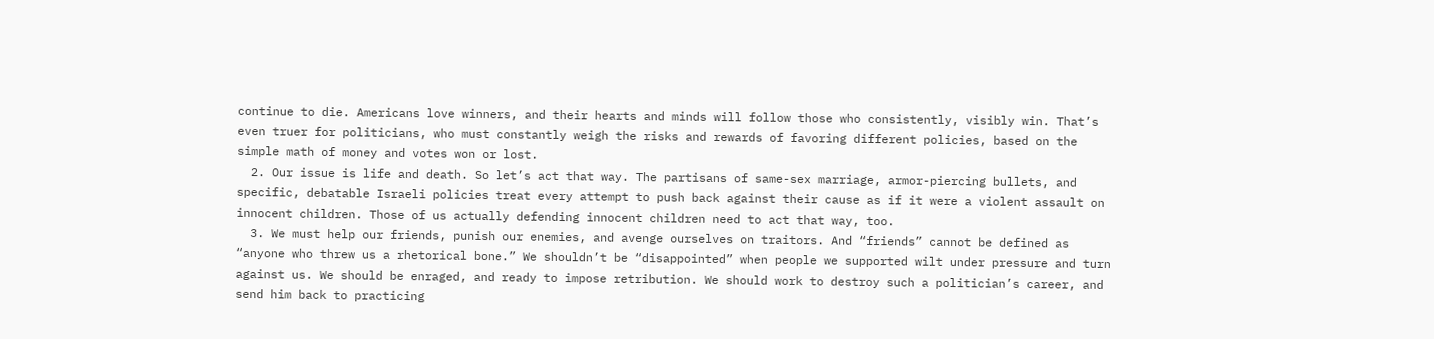continue to die. Americans love winners, and their hearts and minds will follow those who consistently, visibly win. That’s even truer for politicians, who must constantly weigh the risks and rewards of favoring different policies, based on the simple math of money and votes won or lost.
  2. Our issue is life and death. So let’s act that way. The partisans of same-sex marriage, armor-piercing bullets, and specific, debatable Israeli policies treat every attempt to push back against their cause as if it were a violent assault on innocent children. Those of us actually defending innocent children need to act that way, too.
  3. We must help our friends, punish our enemies, and avenge ourselves on traitors. And “friends” cannot be defined as “anyone who threw us a rhetorical bone.” We shouldn’t be “disappointed” when people we supported wilt under pressure and turn against us. We should be enraged, and ready to impose retribution. We should work to destroy such a politician’s career, and send him back to practicing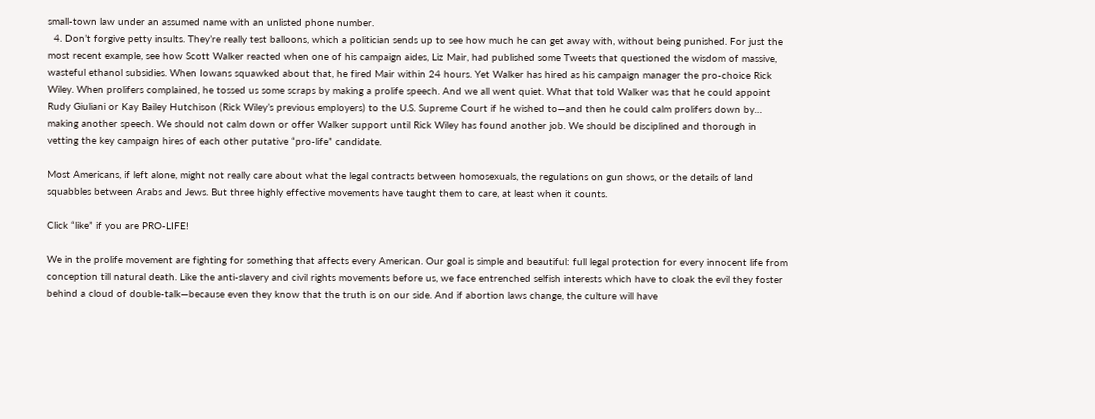small-town law under an assumed name with an unlisted phone number.
  4. Don’t forgive petty insults. They’re really test balloons, which a politician sends up to see how much he can get away with, without being punished. For just the most recent example, see how Scott Walker reacted when one of his campaign aides, Liz Mair, had published some Tweets that questioned the wisdom of massive, wasteful ethanol subsidies. When Iowans squawked about that, he fired Mair within 24 hours. Yet Walker has hired as his campaign manager the pro-choice Rick Wiley. When prolifers complained, he tossed us some scraps by making a prolife speech. And we all went quiet. What that told Walker was that he could appoint Rudy Giuliani or Kay Bailey Hutchison (Rick Wiley’s previous employers) to the U.S. Supreme Court if he wished to—and then he could calm prolifers down by… making another speech. We should not calm down or offer Walker support until Rick Wiley has found another job. We should be disciplined and thorough in vetting the key campaign hires of each other putative “pro-life” candidate.

Most Americans, if left alone, might not really care about what the legal contracts between homosexuals, the regulations on gun shows, or the details of land squabbles between Arabs and Jews. But three highly effective movements have taught them to care, at least when it counts.

Click “like” if you are PRO-LIFE!

We in the prolife movement are fighting for something that affects every American. Our goal is simple and beautiful: full legal protection for every innocent life from conception till natural death. Like the anti-slavery and civil rights movements before us, we face entrenched selfish interests which have to cloak the evil they foster behind a cloud of double-talk—because even they know that the truth is on our side. And if abortion laws change, the culture will have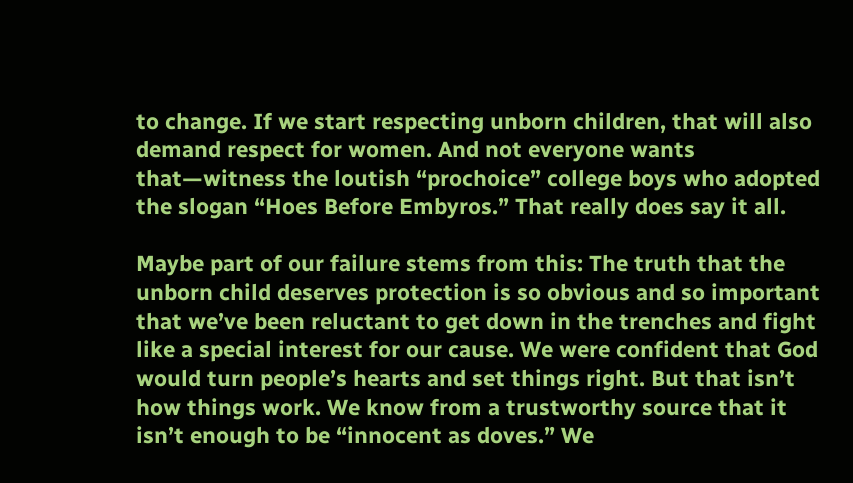to change. If we start respecting unborn children, that will also demand respect for women. And not everyone wants that—witness the loutish “prochoice” college boys who adopted the slogan “Hoes Before Embyros.” That really does say it all.

Maybe part of our failure stems from this: The truth that the unborn child deserves protection is so obvious and so important that we’ve been reluctant to get down in the trenches and fight like a special interest for our cause. We were confident that God would turn people’s hearts and set things right. But that isn’t how things work. We know from a trustworthy source that it isn’t enough to be “innocent as doves.” We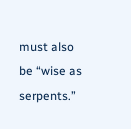must also be “wise as serpents.”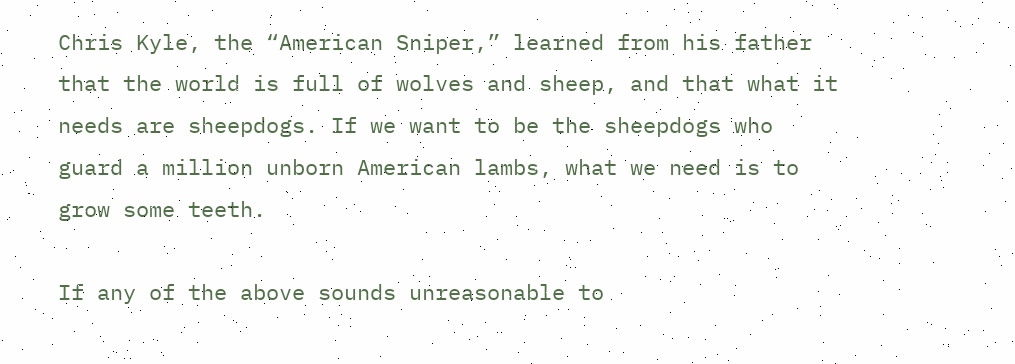Chris Kyle, the “American Sniper,” learned from his father that the world is full of wolves and sheep, and that what it needs are sheepdogs. If we want to be the sheepdogs who guard a million unborn American lambs, what we need is to grow some teeth.

If any of the above sounds unreasonable to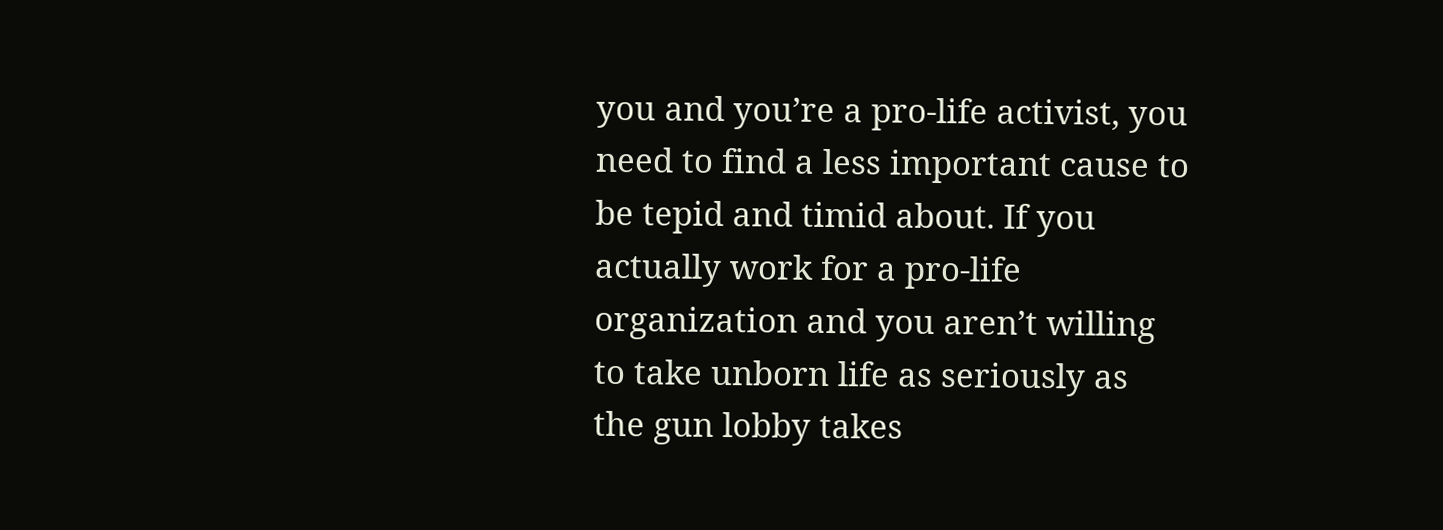you and you’re a pro-life activist, you need to find a less important cause to be tepid and timid about. If you actually work for a pro-life organization and you aren’t willing to take unborn life as seriously as the gun lobby takes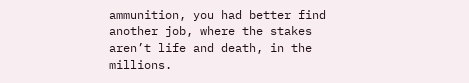ammunition, you had better find another job, where the stakes aren’t life and death, in the millions.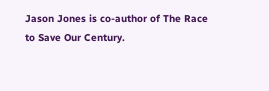Jason Jones is co-author of The Race to Save Our Century.